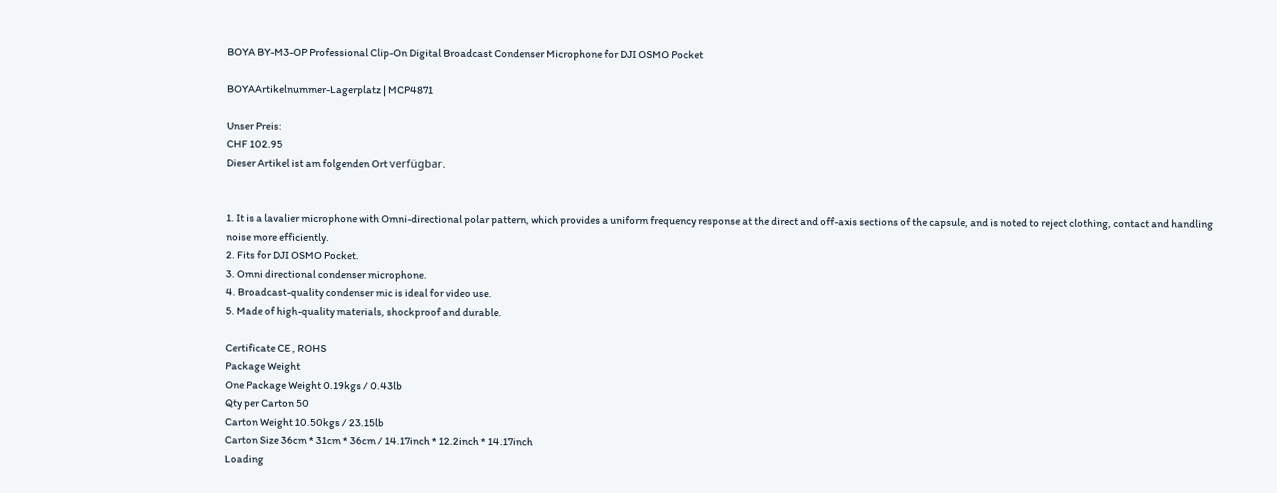BOYA BY-M3-OP Professional Clip-On Digital Broadcast Condenser Microphone for DJI OSMO Pocket

BOYAArtikelnummer-Lagerplatz | MCP4871

Unser Preis:
CHF 102.95
Dieser Artikel ist am folgenden Ort verfügbar.


1. It is a lavalier microphone with Omni-directional polar pattern, which provides a uniform frequency response at the direct and off-axis sections of the capsule, and is noted to reject clothing, contact and handling noise more efficiently.
2. Fits for DJI OSMO Pocket.
3. Omni directional condenser microphone.
4. Broadcast-quality condenser mic is ideal for video use.
5. Made of high-quality materials, shockproof and durable.

Certificate CE , ROHS
Package Weight
One Package Weight 0.19kgs / 0.43lb
Qty per Carton 50
Carton Weight 10.50kgs / 23.15lb
Carton Size 36cm * 31cm * 36cm / 14.17inch * 12.2inch * 14.17inch
Loading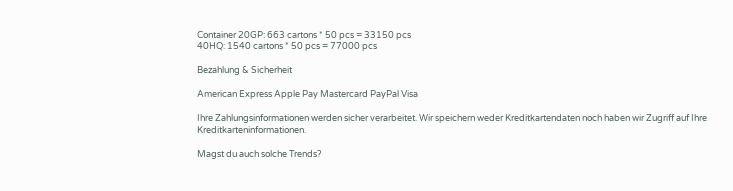Container 20GP: 663 cartons * 50 pcs = 33150 pcs
40HQ: 1540 cartons * 50 pcs = 77000 pcs

Bezahlung & Sicherheit

American Express Apple Pay Mastercard PayPal Visa

Ihre Zahlungsinformationen werden sicher verarbeitet. Wir speichern weder Kreditkartendaten noch haben wir Zugriff auf Ihre Kreditkarteninformationen.

Magst du auch solche Trends?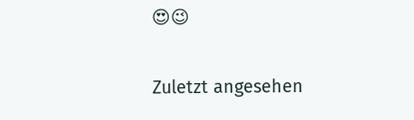😍😉

Zuletzt angesehen